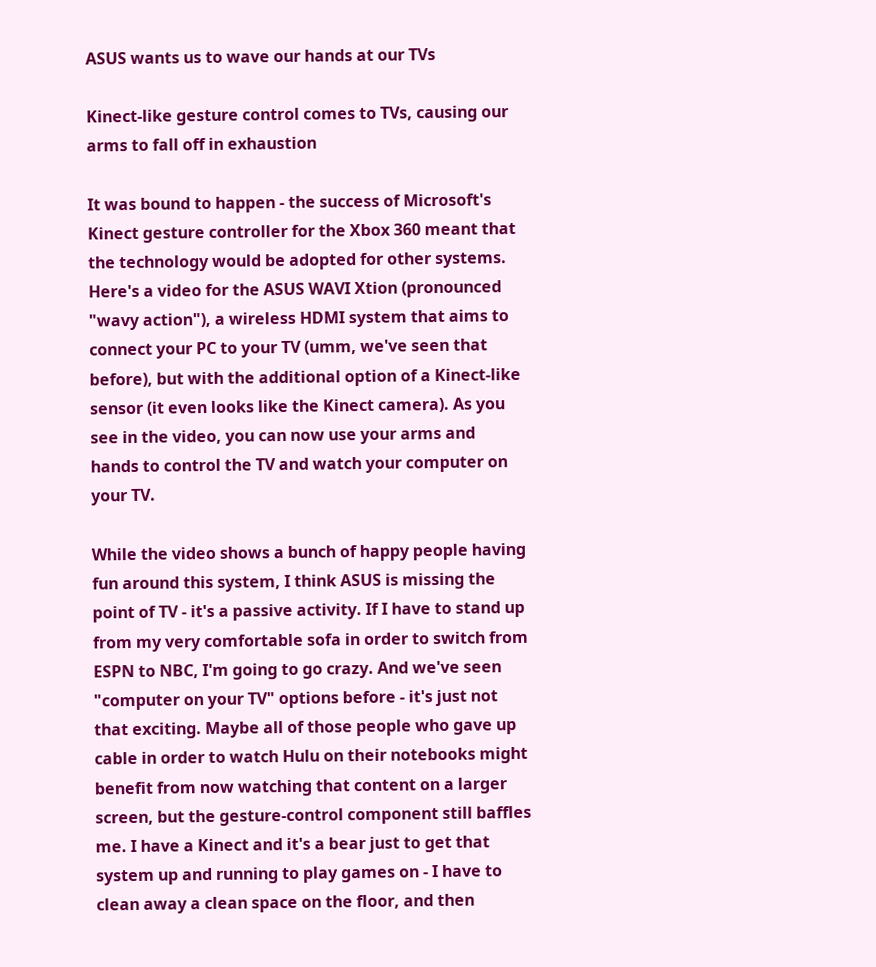ASUS wants us to wave our hands at our TVs

Kinect-like gesture control comes to TVs, causing our arms to fall off in exhaustion

It was bound to happen - the success of Microsoft's Kinect gesture controller for the Xbox 360 meant that the technology would be adopted for other systems. Here's a video for the ASUS WAVI Xtion (pronounced "wavy action"), a wireless HDMI system that aims to connect your PC to your TV (umm, we've seen that before), but with the additional option of a Kinect-like sensor (it even looks like the Kinect camera). As you see in the video, you can now use your arms and hands to control the TV and watch your computer on your TV.

While the video shows a bunch of happy people having fun around this system, I think ASUS is missing the point of TV - it's a passive activity. If I have to stand up from my very comfortable sofa in order to switch from ESPN to NBC, I'm going to go crazy. And we've seen "computer on your TV" options before - it's just not that exciting. Maybe all of those people who gave up cable in order to watch Hulu on their notebooks might benefit from now watching that content on a larger screen, but the gesture-control component still baffles me. I have a Kinect and it's a bear just to get that system up and running to play games on - I have to clean away a clean space on the floor, and then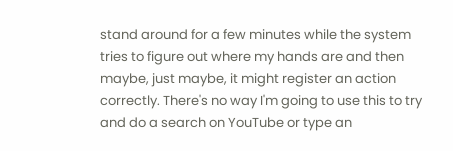stand around for a few minutes while the system tries to figure out where my hands are and then maybe, just maybe, it might register an action correctly. There's no way I'm going to use this to try and do a search on YouTube or type an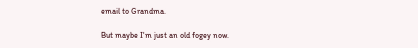email to Grandma.

But maybe I'm just an old fogey now.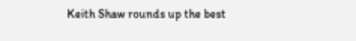Keith Shaw rounds up the best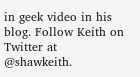in geek video in his blog. Follow Keith on Twitter at @shawkeith.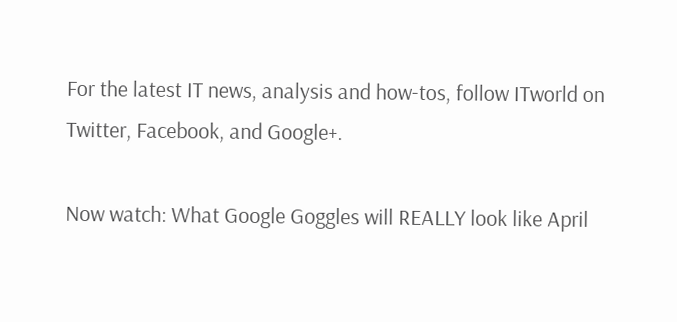For the latest IT news, analysis and how-tos, follow ITworld on Twitter, Facebook, and Google+.

Now watch: What Google Goggles will REALLY look like April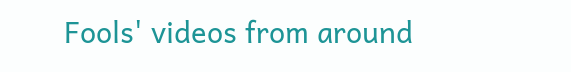Fools' videos from around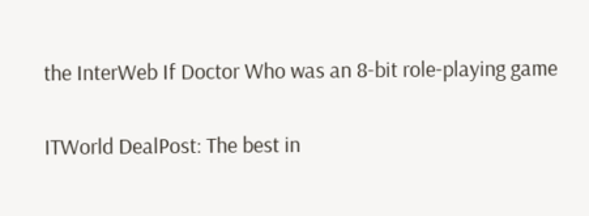the InterWeb If Doctor Who was an 8-bit role-playing game

ITWorld DealPost: The best in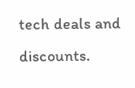tech deals and discounts.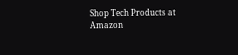Shop Tech Products at Amazon